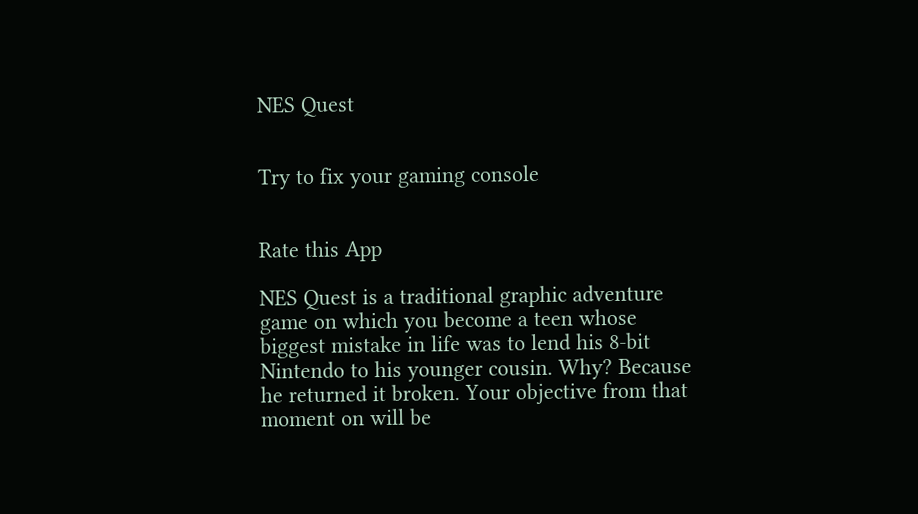NES Quest


Try to fix your gaming console


Rate this App

NES Quest is a traditional graphic adventure game on which you become a teen whose biggest mistake in life was to lend his 8-bit Nintendo to his younger cousin. Why? Because he returned it broken. Your objective from that moment on will be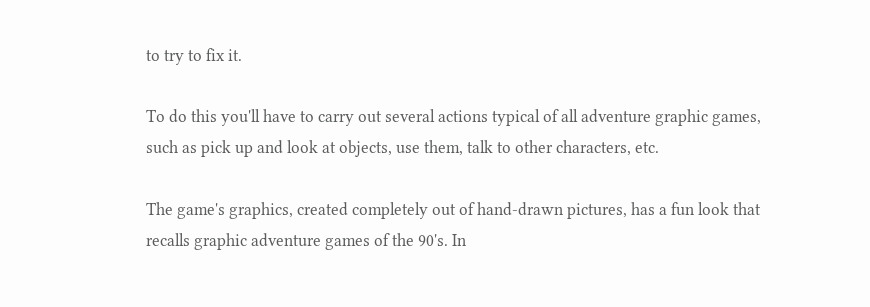to try to fix it.

To do this you'll have to carry out several actions typical of all adventure graphic games, such as pick up and look at objects, use them, talk to other characters, etc.

The game's graphics, created completely out of hand-drawn pictures, has a fun look that recalls graphic adventure games of the 90's. In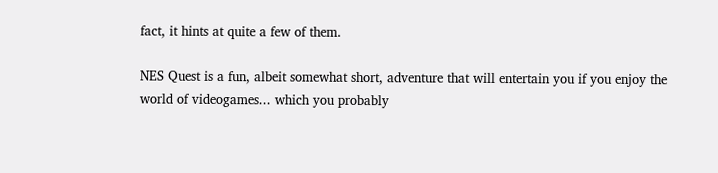fact, it hints at quite a few of them.

NES Quest is a fun, albeit somewhat short, adventure that will entertain you if you enjoy the world of videogames... which you probably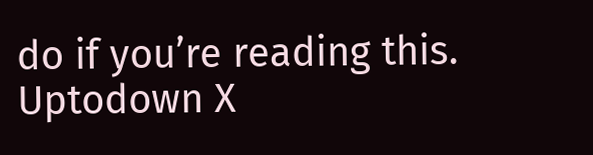do if you’re reading this.
Uptodown X